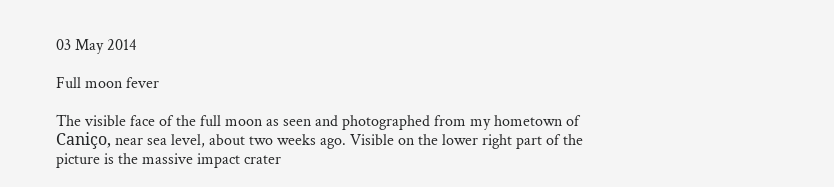03 May 2014

Full moon fever

The visible face of the full moon as seen and photographed from my hometown of Caniço, near sea level, about two weeks ago. Visible on the lower right part of the picture is the massive impact crater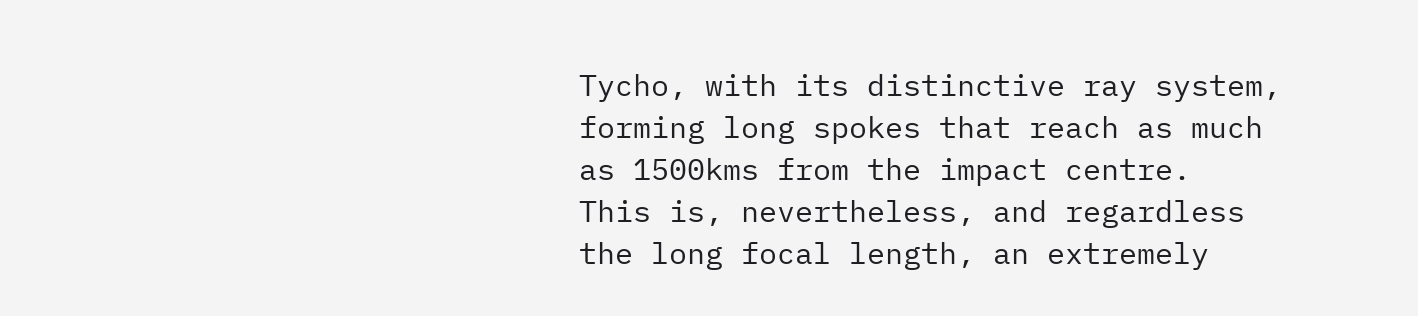Tycho, with its distinctive ray system, forming long spokes that reach as much as 1500kms from the impact centre.
This is, nevertheless, and regardless the long focal length, an extremely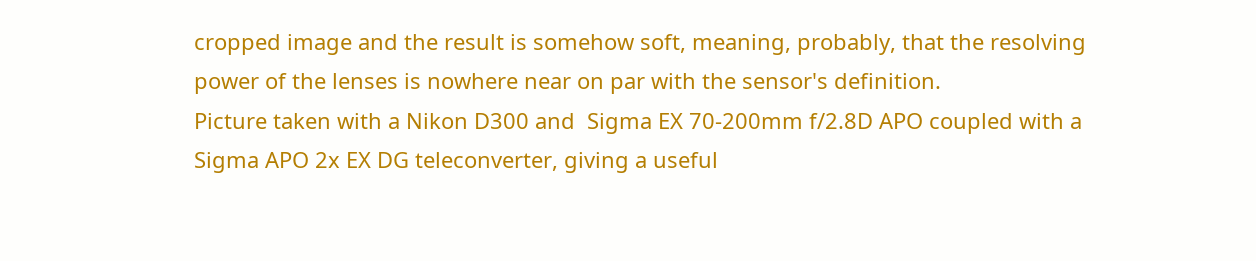cropped image and the result is somehow soft, meaning, probably, that the resolving power of the lenses is nowhere near on par with the sensor's definition.
Picture taken with a Nikon D300 and  Sigma EX 70-200mm f/2.8D APO coupled with a Sigma APO 2x EX DG teleconverter, giving a useful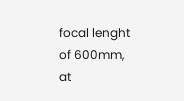focal lenght of 600mm, at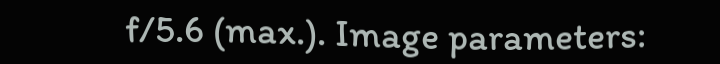f/5.6 (max.). Image parameters: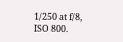1/250 at f/8, ISO 800.